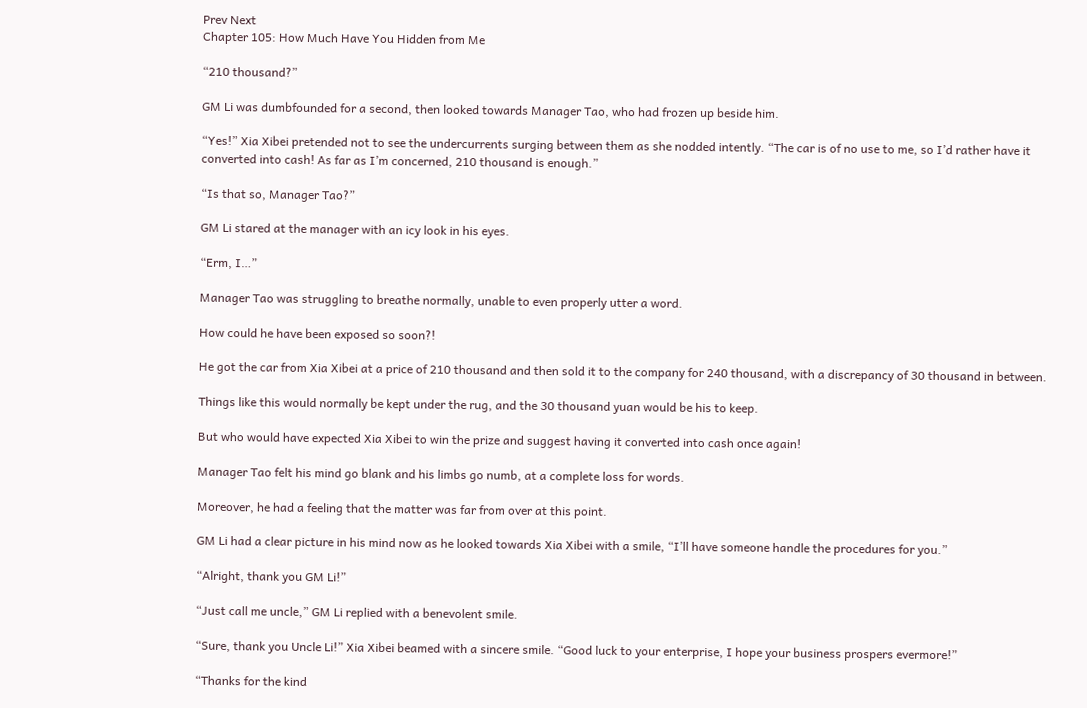Prev Next
Chapter 105: How Much Have You Hidden from Me

“210 thousand?”

GM Li was dumbfounded for a second, then looked towards Manager Tao, who had frozen up beside him.

“Yes!” Xia Xibei pretended not to see the undercurrents surging between them as she nodded intently. “The car is of no use to me, so I’d rather have it converted into cash! As far as I’m concerned, 210 thousand is enough.”

“Is that so, Manager Tao?”

GM Li stared at the manager with an icy look in his eyes.

“Erm, I…”

Manager Tao was struggling to breathe normally, unable to even properly utter a word.

How could he have been exposed so soon?!

He got the car from Xia Xibei at a price of 210 thousand and then sold it to the company for 240 thousand, with a discrepancy of 30 thousand in between.

Things like this would normally be kept under the rug, and the 30 thousand yuan would be his to keep.

But who would have expected Xia Xibei to win the prize and suggest having it converted into cash once again!

Manager Tao felt his mind go blank and his limbs go numb, at a complete loss for words.

Moreover, he had a feeling that the matter was far from over at this point.

GM Li had a clear picture in his mind now as he looked towards Xia Xibei with a smile, “I’ll have someone handle the procedures for you.”

“Alright, thank you GM Li!”

“Just call me uncle,” GM Li replied with a benevolent smile.

“Sure, thank you Uncle Li!” Xia Xibei beamed with a sincere smile. “Good luck to your enterprise, I hope your business prospers evermore!”

“Thanks for the kind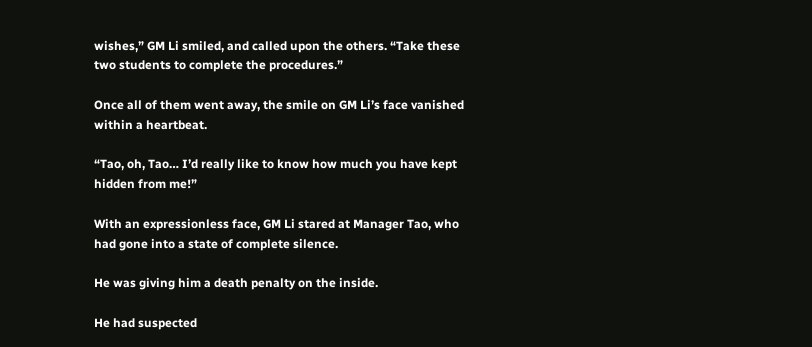wishes,” GM Li smiled, and called upon the others. “Take these two students to complete the procedures.”

Once all of them went away, the smile on GM Li’s face vanished within a heartbeat.

“Tao, oh, Tao… I’d really like to know how much you have kept hidden from me!”

With an expressionless face, GM Li stared at Manager Tao, who had gone into a state of complete silence.

He was giving him a death penalty on the inside.

He had suspected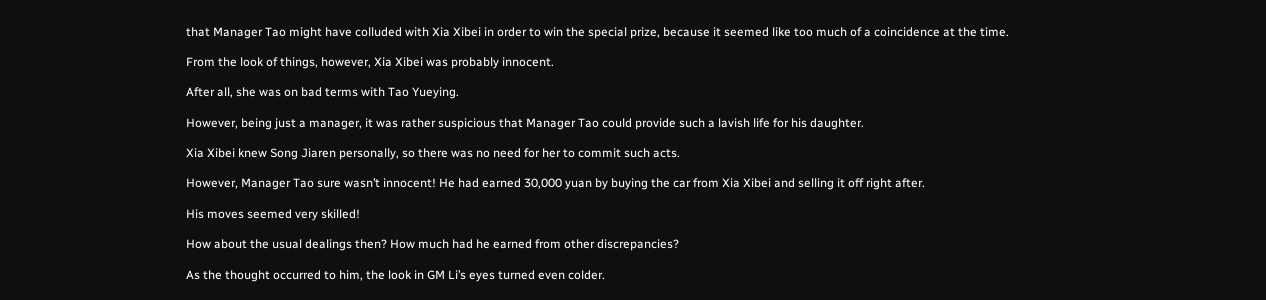that Manager Tao might have colluded with Xia Xibei in order to win the special prize, because it seemed like too much of a coincidence at the time.

From the look of things, however, Xia Xibei was probably innocent.

After all, she was on bad terms with Tao Yueying.

However, being just a manager, it was rather suspicious that Manager Tao could provide such a lavish life for his daughter.

Xia Xibei knew Song Jiaren personally, so there was no need for her to commit such acts.

However, Manager Tao sure wasn’t innocent! He had earned 30,000 yuan by buying the car from Xia Xibei and selling it off right after.

His moves seemed very skilled!

How about the usual dealings then? How much had he earned from other discrepancies?

As the thought occurred to him, the look in GM Li’s eyes turned even colder.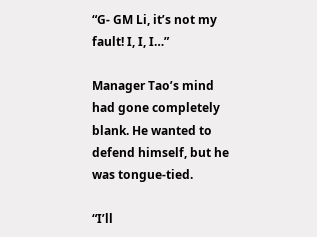“G- GM Li, it’s not my fault! I, I, I…”

Manager Tao’s mind had gone completely blank. He wanted to defend himself, but he was tongue-tied.

“I’ll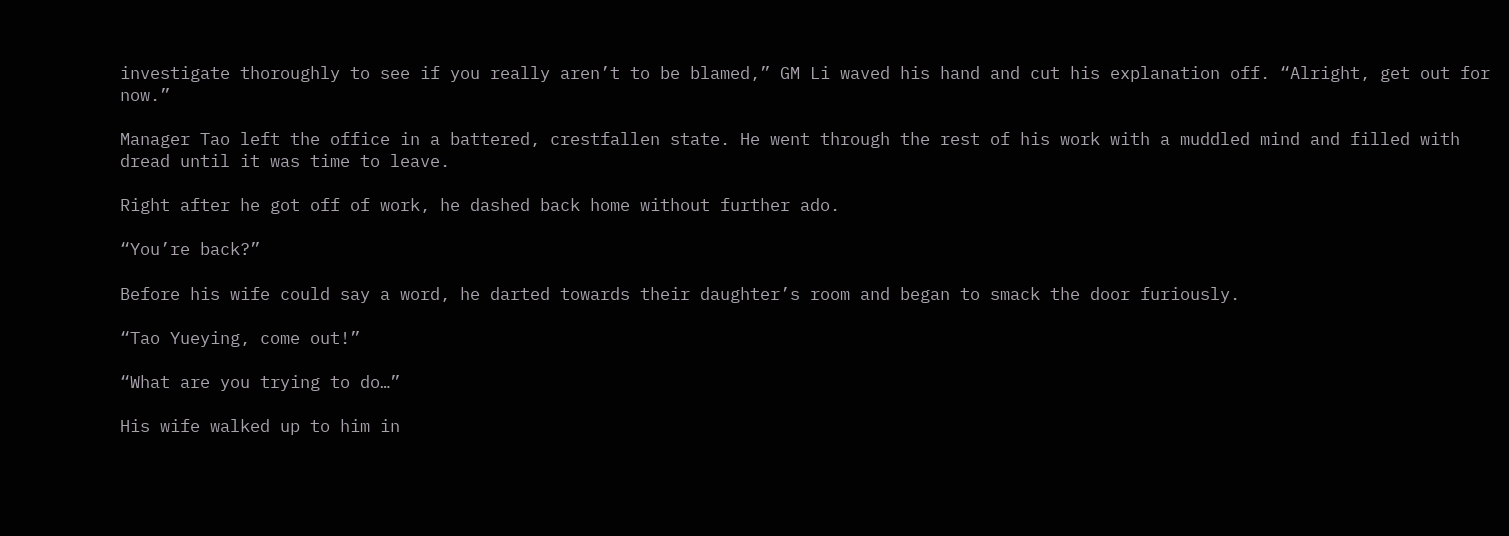investigate thoroughly to see if you really aren’t to be blamed,” GM Li waved his hand and cut his explanation off. “Alright, get out for now.”

Manager Tao left the office in a battered, crestfallen state. He went through the rest of his work with a muddled mind and filled with dread until it was time to leave.

Right after he got off of work, he dashed back home without further ado.

“You’re back?”

Before his wife could say a word, he darted towards their daughter’s room and began to smack the door furiously.

“Tao Yueying, come out!”

“What are you trying to do…”

His wife walked up to him in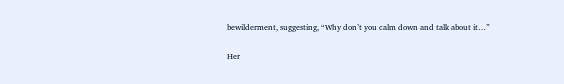bewilderment, suggesting, “Why don’t you calm down and talk about it…”

Her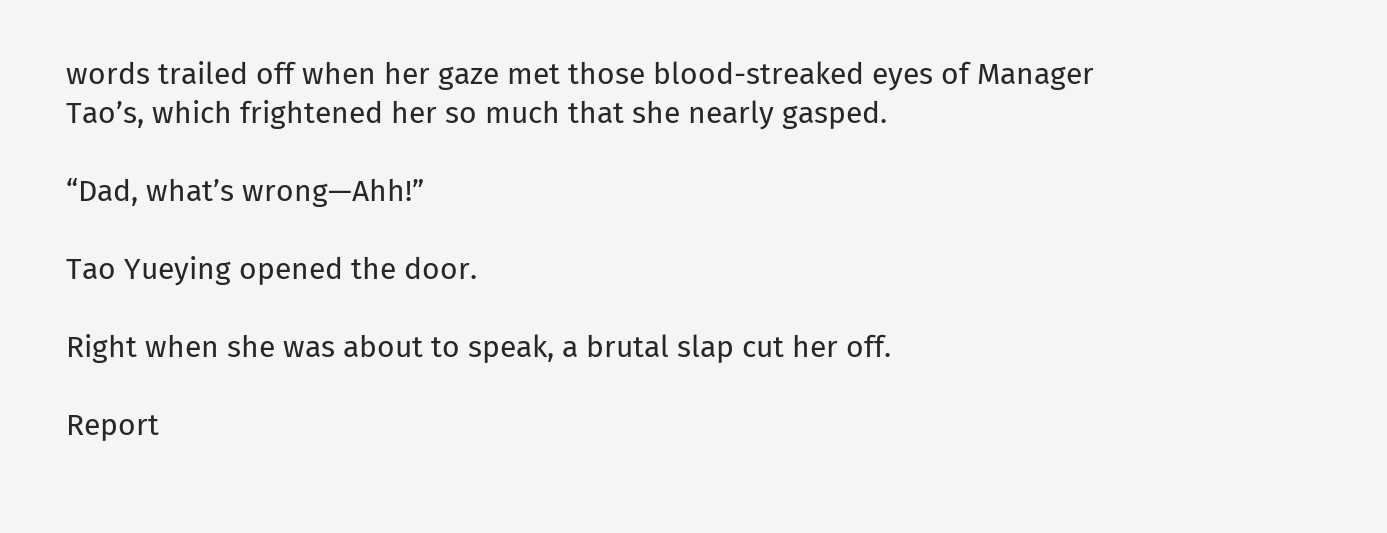words trailed off when her gaze met those blood-streaked eyes of Manager Tao’s, which frightened her so much that she nearly gasped.

“Dad, what’s wrong—Ahh!”

Tao Yueying opened the door.

Right when she was about to speak, a brutal slap cut her off.

Report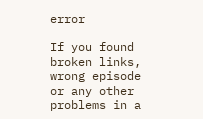error

If you found broken links, wrong episode or any other problems in a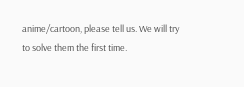anime/cartoon, please tell us. We will try to solve them the first time.